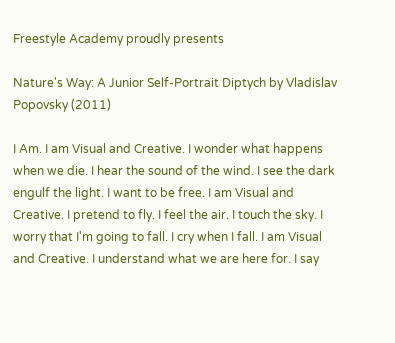Freestyle Academy proudly presents

Nature's Way: A Junior Self-Portrait Diptych by Vladislav Popovsky (2011)

I Am. I am Visual and Creative. I wonder what happens when we die. I hear the sound of the wind. I see the dark engulf the light. I want to be free. I am Visual and Creative. I pretend to fly. I feel the air. I touch the sky. I worry that I'm going to fall. I cry when I fall. I am Visual and Creative. I understand what we are here for. I say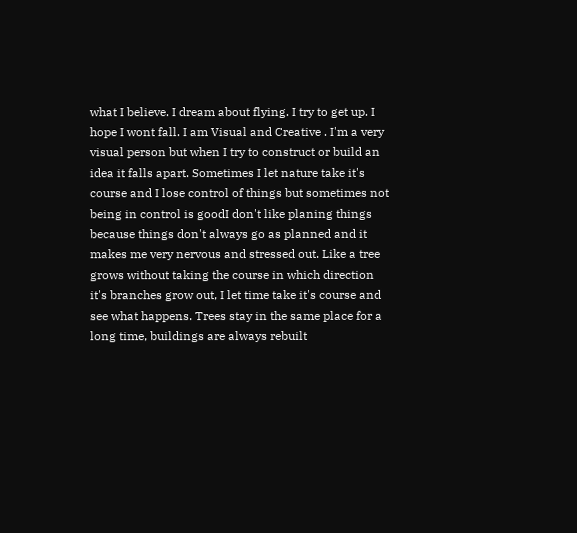what I believe. I dream about flying. I try to get up. I hope I wont fall. I am Visual and Creative . I'm a very visual person but when I try to construct or build an idea it falls apart. Sometimes I let nature take it's course and I lose control of things but sometimes not being in control is goodI don't like planing things because things don't always go as planned and it makes me very nervous and stressed out. Like a tree grows without taking the course in which direction it's branches grow out, I let time take it's course and see what happens. Trees stay in the same place for a long time, buildings are always rebuilt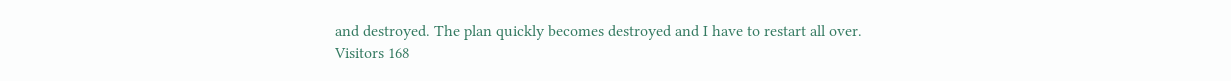and destroyed. The plan quickly becomes destroyed and I have to restart all over.
Visitors 168